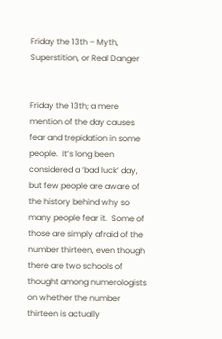Friday the 13th – Myth, Superstition, or Real Danger


Friday the 13th; a mere mention of the day causes fear and trepidation in some people.  It’s long been considered a ‘bad luck’ day, but few people are aware of the history behind why so many people fear it.  Some of those are simply afraid of the number thirteen, even though there are two schools of thought among numerologists on whether the number thirteen is actually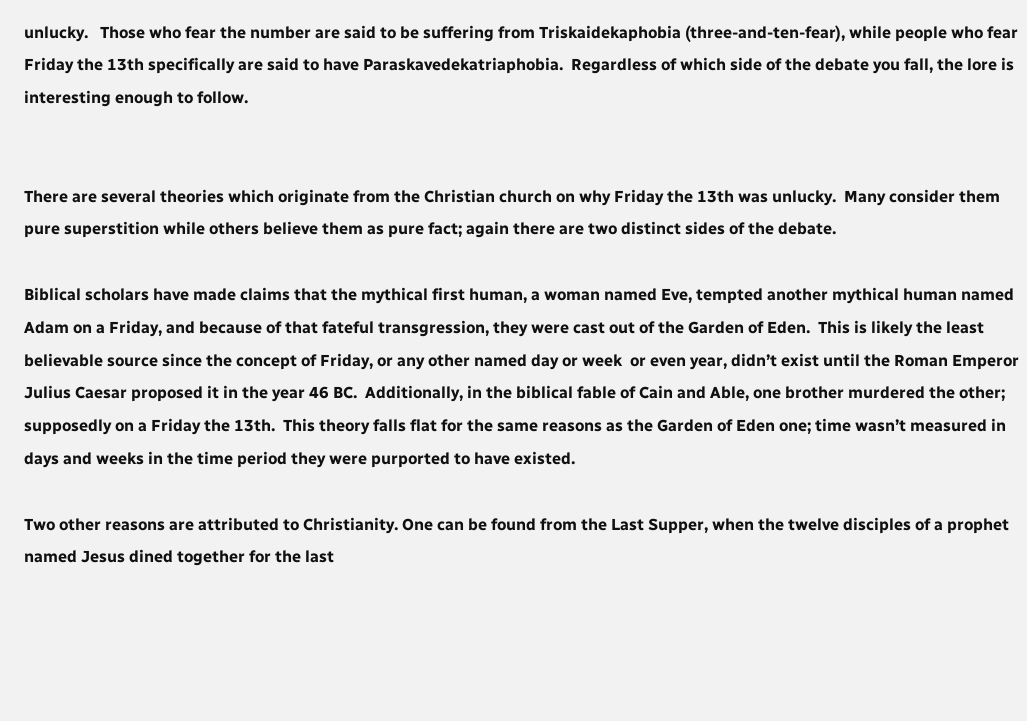unlucky.   Those who fear the number are said to be suffering from Triskaidekaphobia (three-and-ten-fear), while people who fear Friday the 13th specifically are said to have Paraskavedekatriaphobia.  Regardless of which side of the debate you fall, the lore is interesting enough to follow.


There are several theories which originate from the Christian church on why Friday the 13th was unlucky.  Many consider them pure superstition while others believe them as pure fact; again there are two distinct sides of the debate.

Biblical scholars have made claims that the mythical first human, a woman named Eve, tempted another mythical human named Adam on a Friday, and because of that fateful transgression, they were cast out of the Garden of Eden.  This is likely the least believable source since the concept of Friday, or any other named day or week  or even year, didn’t exist until the Roman Emperor Julius Caesar proposed it in the year 46 BC.  Additionally, in the biblical fable of Cain and Able, one brother murdered the other; supposedly on a Friday the 13th.  This theory falls flat for the same reasons as the Garden of Eden one; time wasn’t measured in days and weeks in the time period they were purported to have existed.

Two other reasons are attributed to Christianity. One can be found from the Last Supper, when the twelve disciples of a prophet named Jesus dined together for the last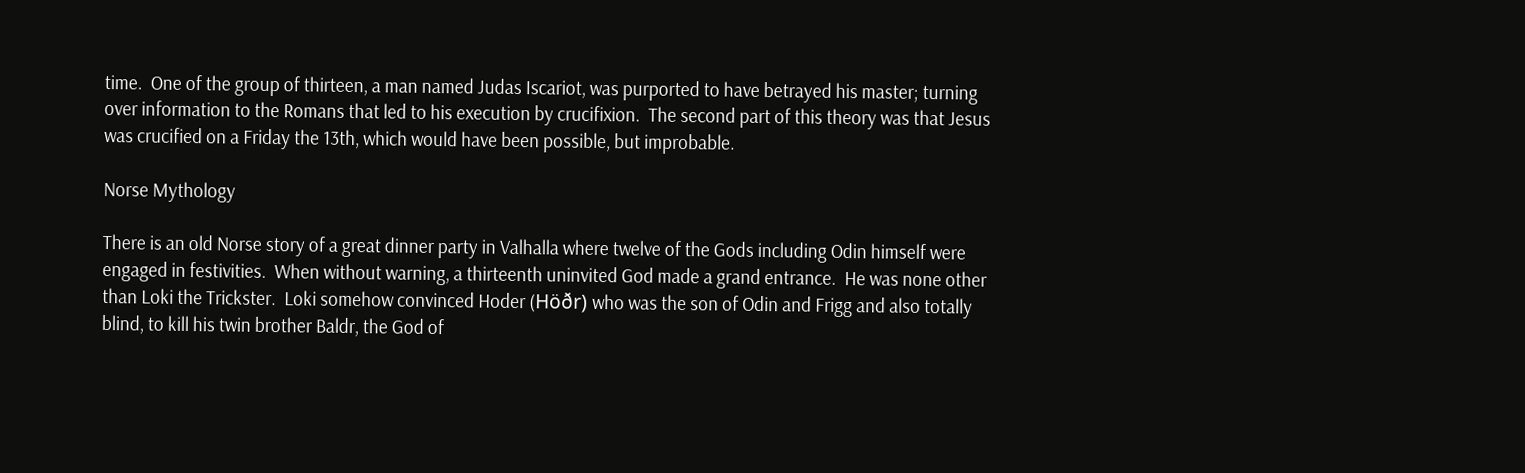time.  One of the group of thirteen, a man named Judas Iscariot, was purported to have betrayed his master; turning over information to the Romans that led to his execution by crucifixion.  The second part of this theory was that Jesus was crucified on a Friday the 13th, which would have been possible, but improbable.

Norse Mythology

There is an old Norse story of a great dinner party in Valhalla where twelve of the Gods including Odin himself were engaged in festivities.  When without warning, a thirteenth uninvited God made a grand entrance.  He was none other than Loki the Trickster.  Loki somehow convinced Hoder (Höðr) who was the son of Odin and Frigg and also totally blind, to kill his twin brother Baldr, the God of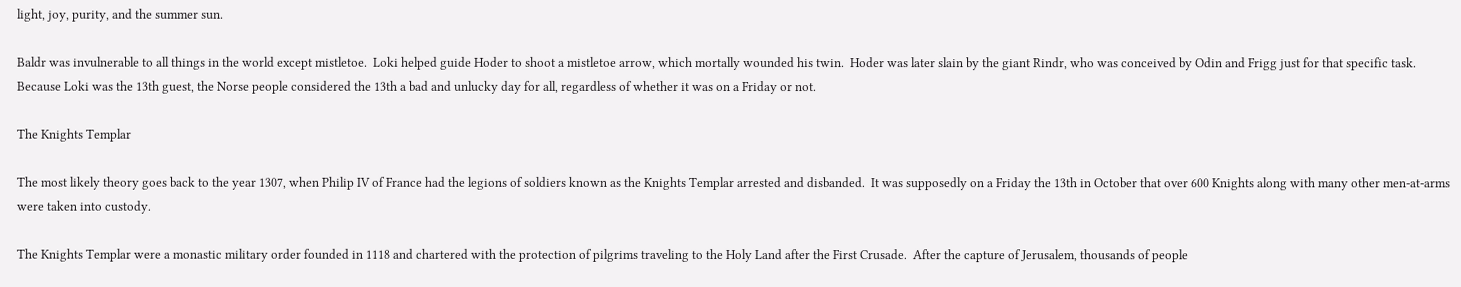light, joy, purity, and the summer sun.

Baldr was invulnerable to all things in the world except mistletoe.  Loki helped guide Hoder to shoot a mistletoe arrow, which mortally wounded his twin.  Hoder was later slain by the giant Rindr, who was conceived by Odin and Frigg just for that specific task.  Because Loki was the 13th guest, the Norse people considered the 13th a bad and unlucky day for all, regardless of whether it was on a Friday or not.

The Knights Templar

The most likely theory goes back to the year 1307, when Philip IV of France had the legions of soldiers known as the Knights Templar arrested and disbanded.  It was supposedly on a Friday the 13th in October that over 600 Knights along with many other men-at-arms were taken into custody.

The Knights Templar were a monastic military order founded in 1118 and chartered with the protection of pilgrims traveling to the Holy Land after the First Crusade.  After the capture of Jerusalem, thousands of people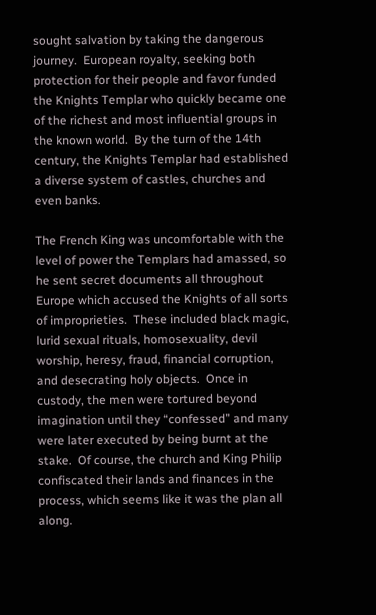sought salvation by taking the dangerous journey.  European royalty, seeking both protection for their people and favor funded the Knights Templar who quickly became one of the richest and most influential groups in the known world.  By the turn of the 14th century, the Knights Templar had established a diverse system of castles, churches and even banks.

The French King was uncomfortable with the level of power the Templars had amassed, so he sent secret documents all throughout Europe which accused the Knights of all sorts of improprieties.  These included black magic, lurid sexual rituals, homosexuality, devil worship, heresy, fraud, financial corruption, and desecrating holy objects.  Once in custody, the men were tortured beyond imagination until they “confessed” and many were later executed by being burnt at the stake.  Of course, the church and King Philip confiscated their lands and finances in the process, which seems like it was the plan all along.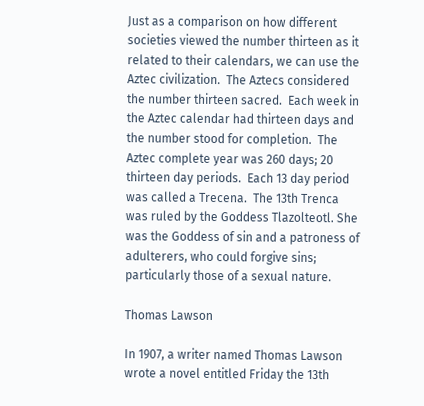Just as a comparison on how different societies viewed the number thirteen as it related to their calendars, we can use the Aztec civilization.  The Aztecs considered the number thirteen sacred.  Each week in the Aztec calendar had thirteen days and the number stood for completion.  The Aztec complete year was 260 days; 20 thirteen day periods.  Each 13 day period was called a Trecena.  The 13th Trenca was ruled by the Goddess Tlazolteotl. She was the Goddess of sin and a patroness of adulterers, who could forgive sins; particularly those of a sexual nature.

Thomas Lawson

In 1907, a writer named Thomas Lawson wrote a novel entitled Friday the 13th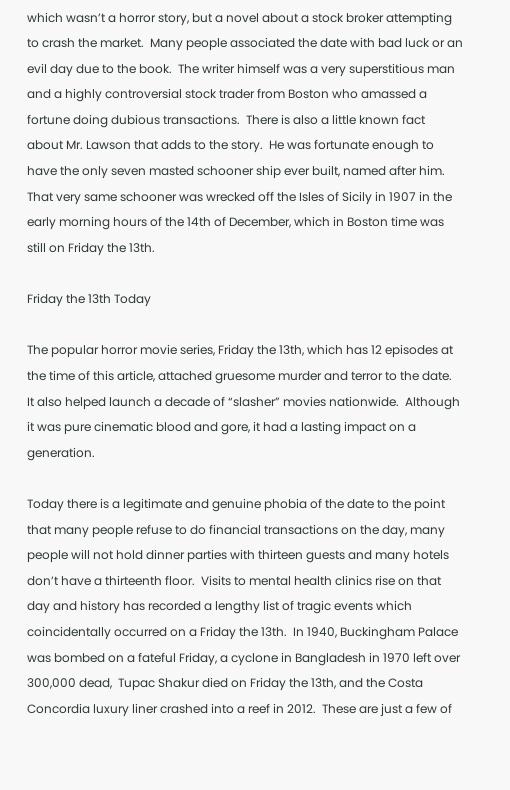which wasn’t a horror story, but a novel about a stock broker attempting to crash the market.  Many people associated the date with bad luck or an evil day due to the book.  The writer himself was a very superstitious man and a highly controversial stock trader from Boston who amassed a fortune doing dubious transactions.  There is also a little known fact about Mr. Lawson that adds to the story.  He was fortunate enough to have the only seven masted schooner ship ever built, named after him.  That very same schooner was wrecked off the Isles of Sicily in 1907 in the early morning hours of the 14th of December, which in Boston time was still on Friday the 13th.

Friday the 13th Today

The popular horror movie series, Friday the 13th, which has 12 episodes at the time of this article, attached gruesome murder and terror to the date.  It also helped launch a decade of “slasher” movies nationwide.  Although it was pure cinematic blood and gore, it had a lasting impact on a generation.

Today there is a legitimate and genuine phobia of the date to the point that many people refuse to do financial transactions on the day, many people will not hold dinner parties with thirteen guests and many hotels don’t have a thirteenth floor.  Visits to mental health clinics rise on that day and history has recorded a lengthy list of tragic events which coincidentally occurred on a Friday the 13th.  In 1940, Buckingham Palace was bombed on a fateful Friday, a cyclone in Bangladesh in 1970 left over 300,000 dead,  Tupac Shakur died on Friday the 13th, and the Costa Concordia luxury liner crashed into a reef in 2012.  These are just a few of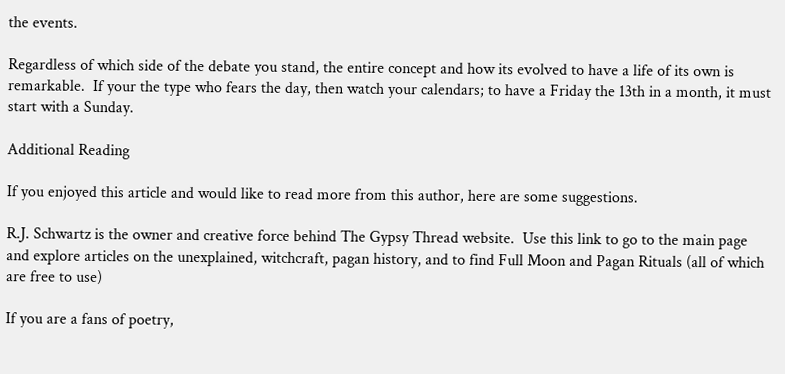the events.

Regardless of which side of the debate you stand, the entire concept and how its evolved to have a life of its own is remarkable.  If your the type who fears the day, then watch your calendars; to have a Friday the 13th in a month, it must start with a Sunday.

Additional Reading

If you enjoyed this article and would like to read more from this author, here are some suggestions.

R.J. Schwartz is the owner and creative force behind The Gypsy Thread website.  Use this link to go to the main page and explore articles on the unexplained, witchcraft, pagan history, and to find Full Moon and Pagan Rituals (all of which are free to use)

If you are a fans of poetry,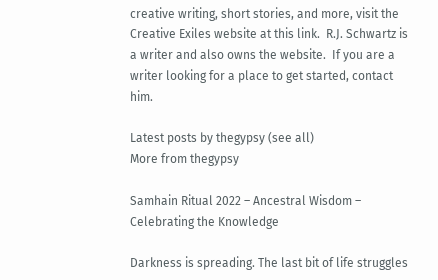creative writing, short stories, and more, visit the Creative Exiles website at this link.  R.J. Schwartz is a writer and also owns the website.  If you are a writer looking for a place to get started, contact him.

Latest posts by thegypsy (see all)
More from thegypsy

Samhain Ritual 2022 – Ancestral Wisdom – Celebrating the Knowledge

Darkness is spreading. The last bit of life struggles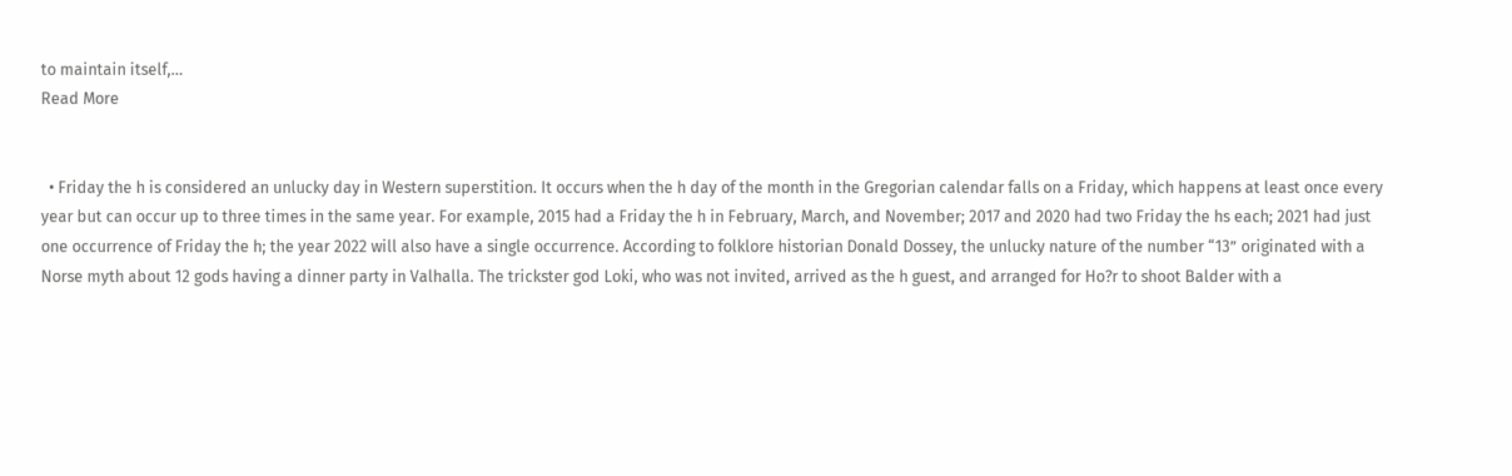to maintain itself,...
Read More


  • Friday the h is considered an unlucky day in Western superstition. It occurs when the h day of the month in the Gregorian calendar falls on a Friday, which happens at least once every year but can occur up to three times in the same year. For example, 2015 had a Friday the h in February, March, and November; 2017 and 2020 had two Friday the hs each; 2021 had just one occurrence of Friday the h; the year 2022 will also have a single occurrence. According to folklore historian Donald Dossey, the unlucky nature of the number “13” originated with a Norse myth about 12 gods having a dinner party in Valhalla. The trickster god Loki, who was not invited, arrived as the h guest, and arranged for Ho?r to shoot Balder with a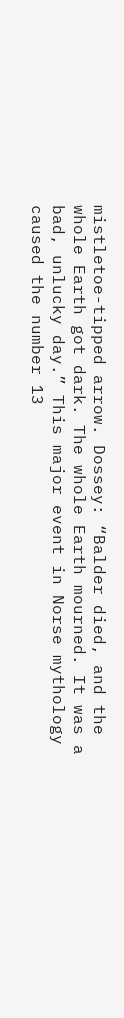mistletoe-tipped arrow. Dossey: “Balder died, and the whole Earth got dark. The whole Earth mourned. It was a bad, unlucky day.” This major event in Norse mythology caused the number 13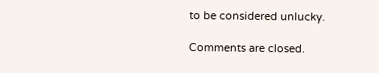to be considered unlucky.

Comments are closed.